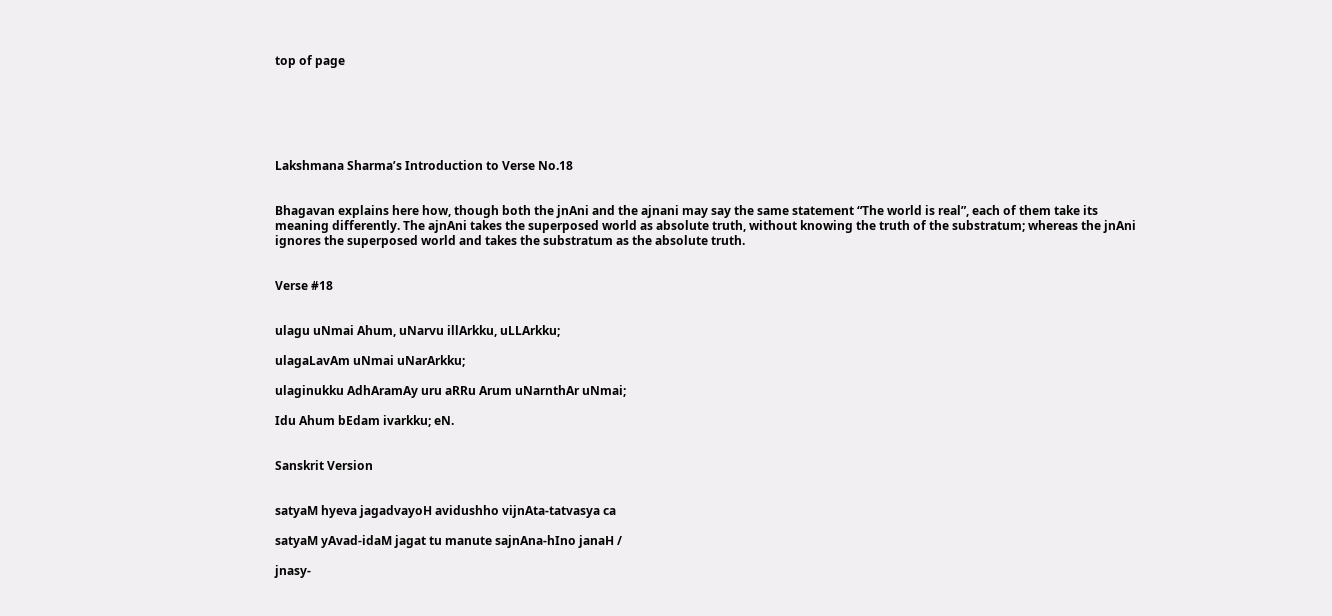top of page






Lakshmana Sharma’s Introduction to Verse No.18


Bhagavan explains here how, though both the jnAni and the ajnani may say the same statement “The world is real”, each of them take its meaning differently. The ajnAni takes the superposed world as absolute truth, without knowing the truth of the substratum; whereas the jnAni ignores the superposed world and takes the substratum as the absolute truth.


Verse #18


ulagu uNmai Ahum, uNarvu illArkku, uLLArkku;

ulagaLavAm uNmai uNarArkku;

ulaginukku AdhAramAy uru aRRu Arum uNarnthAr uNmai;

Idu Ahum bEdam ivarkku; eN.


Sanskrit Version


satyaM hyeva jagadvayoH avidushho vijnAta-tatvasya ca

satyaM yAvad-idaM jagat tu manute sajnAna-hIno janaH /

jnasy-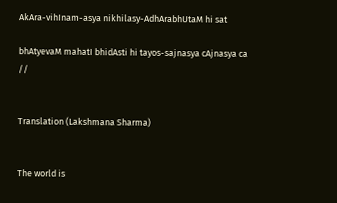AkAra-vihInam-asya nikhilasy-AdhArabhUtaM hi sat

bhAtyevaM mahatI bhidAsti hi tayos-sajnasya cAjnasya ca //


Translation (Lakshmana Sharma)


The world is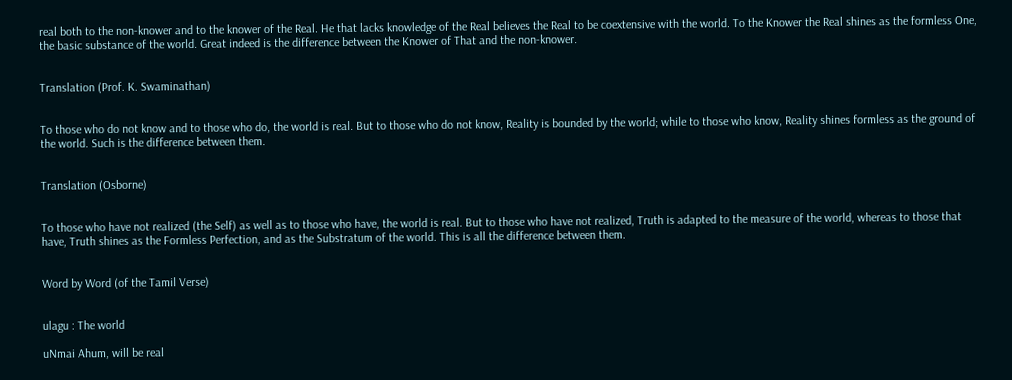real both to the non-knower and to the knower of the Real. He that lacks knowledge of the Real believes the Real to be coextensive with the world. To the Knower the Real shines as the formless One, the basic substance of the world. Great indeed is the difference between the Knower of That and the non-knower.


Translation (Prof. K. Swaminathan)


To those who do not know and to those who do, the world is real. But to those who do not know, Reality is bounded by the world; while to those who know, Reality shines formless as the ground of the world. Such is the difference between them.


Translation (Osborne)


To those who have not realized (the Self) as well as to those who have, the world is real. But to those who have not realized, Truth is adapted to the measure of the world, whereas to those that have, Truth shines as the Formless Perfection, and as the Substratum of the world. This is all the difference between them.


Word by Word (of the Tamil Verse)


ulagu : The world

uNmai Ahum, will be real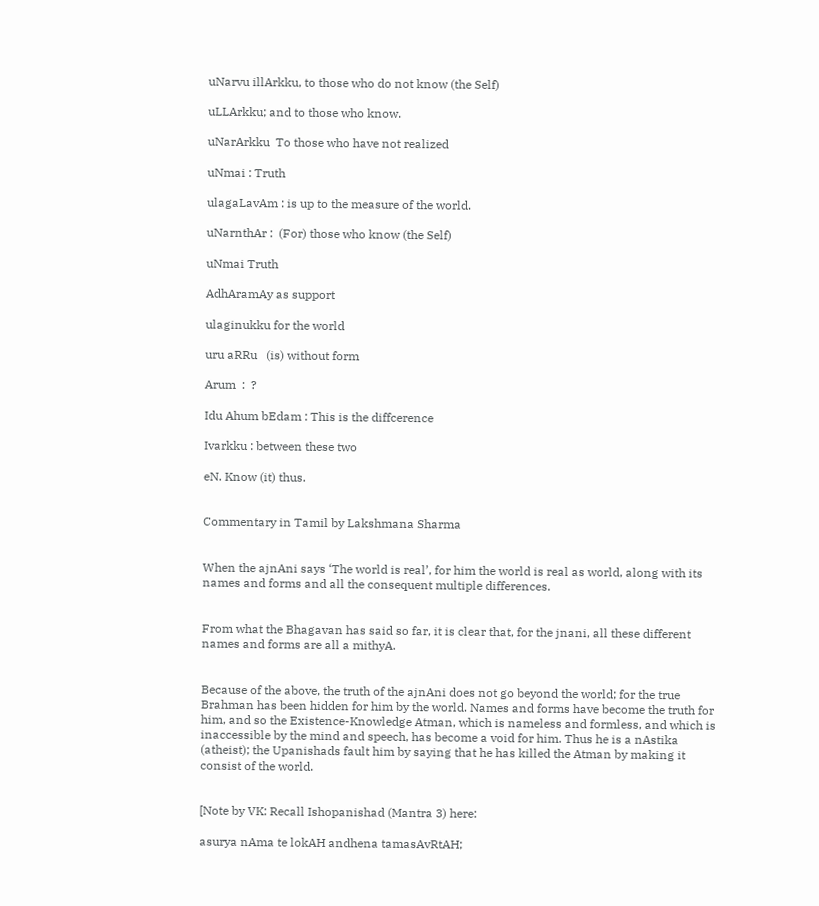uNarvu illArkku, to those who do not know (the Self)

uLLArkku; and to those who know.

uNarArkku  To those who have not realized

uNmai : Truth

ulagaLavAm : is up to the measure of the world.

uNarnthAr :  (For) those who know (the Self)

uNmai Truth

AdhAramAy as support

ulaginukku for the world

uru aRRu   (is) without form

Arum  :  ?

Idu Ahum bEdam : This is the diffcerence

Ivarkku : between these two

eN. Know (it) thus.


Commentary in Tamil by Lakshmana Sharma


When the ajnAni says ‘The world is real’, for him the world is real as world, along with its names and forms and all the consequent multiple differences.


From what the Bhagavan has said so far, it is clear that, for the jnani, all these different names and forms are all a mithyA.


Because of the above, the truth of the ajnAni does not go beyond the world; for the true Brahman has been hidden for him by the world. Names and forms have become the truth for him, and so the Existence-Knowledge Atman, which is nameless and formless, and which is inaccessible by the mind and speech, has become a void for him. Thus he is a nAstika (atheist); the Upanishads fault him by saying that he has killed the Atman by making it consist of the world.


[Note by VK: Recall Ishopanishad (Mantra 3) here:

asurya nAma te lokAH andhena tamasAvRtAH;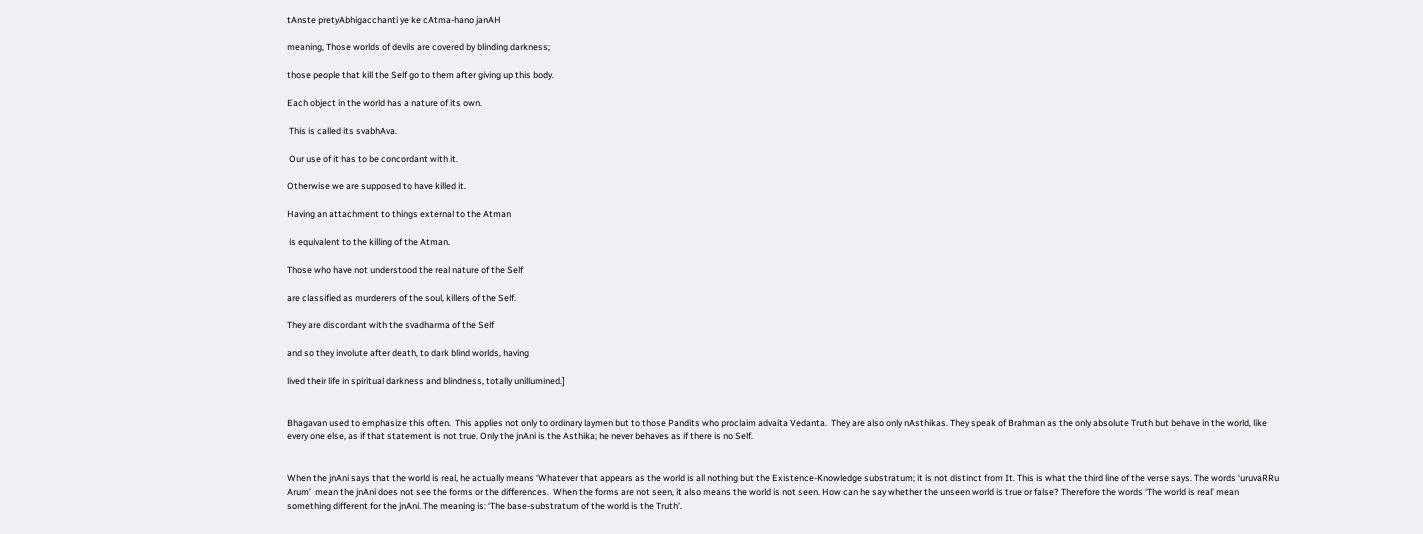tAnste pretyAbhigacchanti ye ke cAtma-hano janAH

meaning, Those worlds of devils are covered by blinding darkness;

those people that kill the Self go to them after giving up this body.

Each object in the world has a nature of its own.

 This is called its svabhAva.

 Our use of it has to be concordant with it.

Otherwise we are supposed to have killed it.

Having an attachment to things external to the Atman

 is equivalent to the killing of the Atman.

Those who have not understood the real nature of the Self

are classified as murderers of the soul, killers of the Self.

They are discordant with the svadharma of the Self

and so they involute after death, to dark blind worlds, having

lived their life in spiritual darkness and blindness, totally unillumined.]


Bhagavan used to emphasize this often.  This applies not only to ordinary laymen but to those Pandits who proclaim advaita Vedanta.  They are also only nAsthikas. They speak of Brahman as the only absolute Truth but behave in the world, like every one else, as if that statement is not true. Only the jnAni is the Asthika; he never behaves as if there is no Self.


When the jnAni says that the world is real, he actually means ‘Whatever that appears as the world is all nothing but the Existence-Knowledge substratum; it is not distinct from It. This is what the third line of the verse says. The words ‘uruvaRRu Arum’  mean the jnAni does not see the forms or the differences.  When the forms are not seen, it also means the world is not seen. How can he say whether the unseen world is true or false? Therefore the words ‘The world is real’ mean something different for the jnAni. The meaning is: ‘The base-substratum of the world is the Truth’.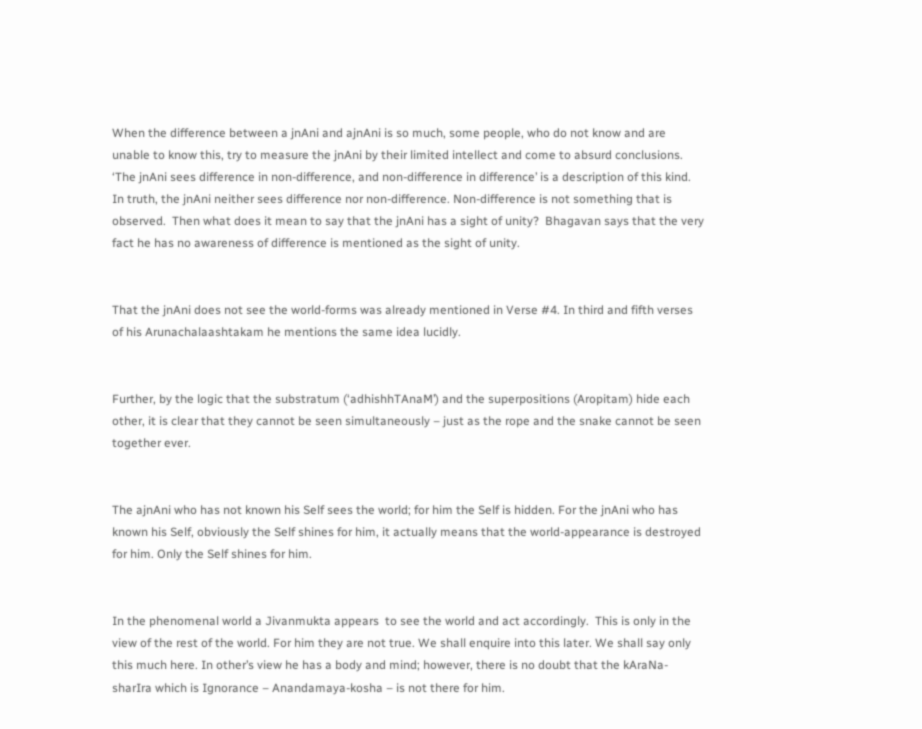When the difference between a jnAni and ajnAni is so much, some people, who do not know and are unable to know this, try to measure the jnAni by their limited intellect and come to absurd conclusions. ‘The jnAni sees difference in non-difference, and non-difference in difference’ is a description of this kind. In truth, the jnAni neither sees difference nor non-difference. Non-difference is not something that is observed.  Then what does it mean to say that the jnAni has a sight of unity?  Bhagavan says that the very fact he has no awareness of difference is mentioned as the sight of unity.


That the jnAni does not see the world-forms was already mentioned in Verse #4. In third and fifth verses of his Arunachalaashtakam he mentions the same idea lucidly.


Further, by the logic that the substratum (‘adhishhTAnaM’) and the superpositions (Aropitam) hide each other, it is clear that they cannot be seen simultaneously – just as the rope and the snake cannot be seen together ever.


The ajnAni who has not known his Self sees the world; for him the Self is hidden. For the jnAni who has known his Self, obviously the Self shines for him, it actually means that the world-appearance is destroyed for him. Only the Self shines for him.


In the phenomenal world a Jivanmukta appears  to see the world and act accordingly.  This is only in the view of the rest of the world. For him they are not true. We shall enquire into this later. We shall say only this much here. In other’s view he has a body and mind; however, there is no doubt that the kAraNa-sharIra which is Ignorance – Anandamaya-kosha – is not there for him.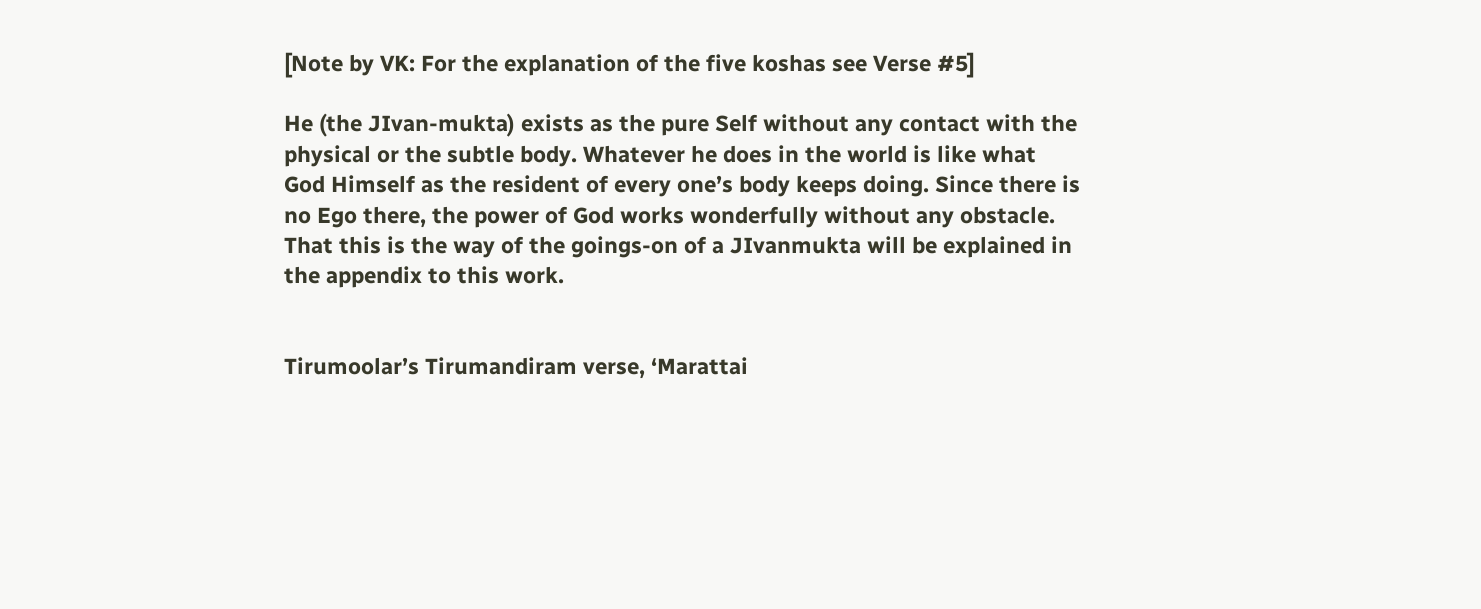[Note by VK: For the explanation of the five koshas see Verse #5]

He (the JIvan-mukta) exists as the pure Self without any contact with the physical or the subtle body. Whatever he does in the world is like what God Himself as the resident of every one’s body keeps doing. Since there is no Ego there, the power of God works wonderfully without any obstacle. That this is the way of the goings-on of a JIvanmukta will be explained in the appendix to this work.


Tirumoolar’s Tirumandiram verse, ‘Marattai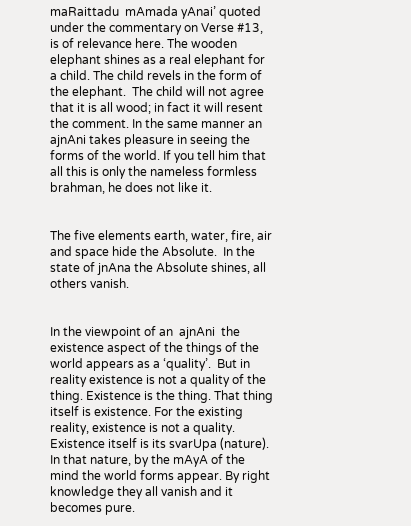maRaittadu  mAmada yAnai’ quoted under the commentary on Verse #13, is of relevance here. The wooden elephant shines as a real elephant for a child. The child revels in the form of the elephant.  The child will not agree that it is all wood; in fact it will resent the comment. In the same manner an ajnAni takes pleasure in seeing the forms of the world. If you tell him that all this is only the nameless formless brahman, he does not like it.


The five elements earth, water, fire, air and space hide the Absolute.  In the state of jnAna the Absolute shines, all others vanish.


In the viewpoint of an  ajnAni  the existence aspect of the things of the world appears as a ‘quality’.  But in reality existence is not a quality of the thing. Existence is the thing. That thing itself is existence. For the existing reality, existence is not a quality. Existence itself is its svarUpa (nature). In that nature, by the mAyA of the mind the world forms appear. By right  knowledge they all vanish and it becomes pure.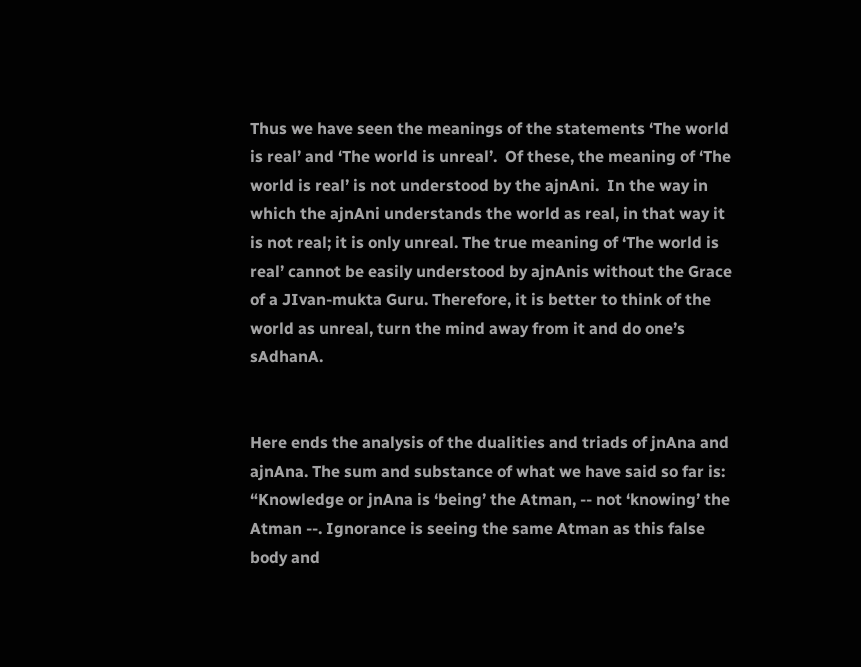Thus we have seen the meanings of the statements ‘The world is real’ and ‘The world is unreal’.  Of these, the meaning of ‘The world is real’ is not understood by the ajnAni.  In the way in which the ajnAni understands the world as real, in that way it is not real; it is only unreal. The true meaning of ‘The world is real’ cannot be easily understood by ajnAnis without the Grace of a JIvan-mukta Guru. Therefore, it is better to think of the world as unreal, turn the mind away from it and do one’s sAdhanA.


Here ends the analysis of the dualities and triads of jnAna and ajnAna. The sum and substance of what we have said so far is: “Knowledge or jnAna is ‘being’ the Atman, -- not ‘knowing’ the Atman --. Ignorance is seeing the same Atman as this false body and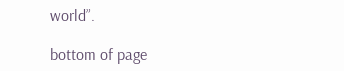world”.

bottom of page